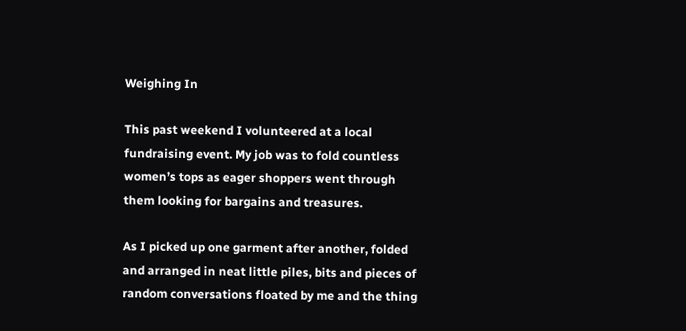Weighing In

This past weekend I volunteered at a local fundraising event. My job was to fold countless women’s tops as eager shoppers went through them looking for bargains and treasures.

As I picked up one garment after another, folded and arranged in neat little piles, bits and pieces of random conversations floated by me and the thing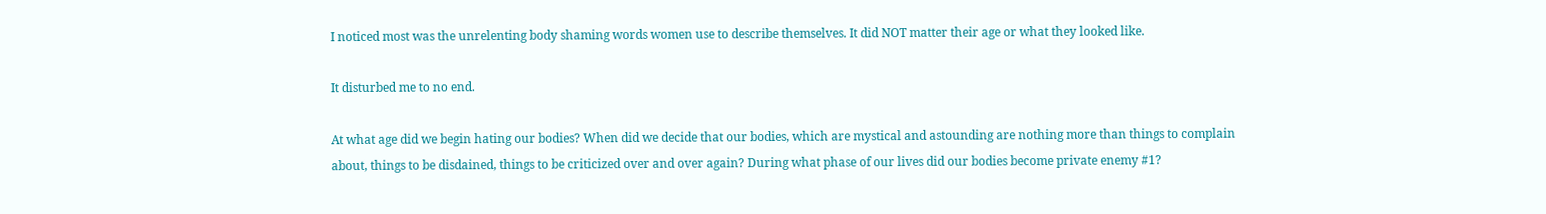I noticed most was the unrelenting body shaming words women use to describe themselves. It did NOT matter their age or what they looked like.

It disturbed me to no end.

At what age did we begin hating our bodies? When did we decide that our bodies, which are mystical and astounding are nothing more than things to complain about, things to be disdained, things to be criticized over and over again? During what phase of our lives did our bodies become private enemy #1?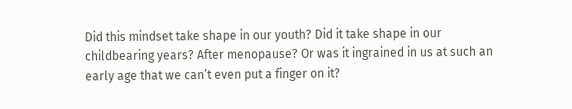Did this mindset take shape in our youth? Did it take shape in our childbearing years? After menopause? Or was it ingrained in us at such an early age that we can’t even put a finger on it?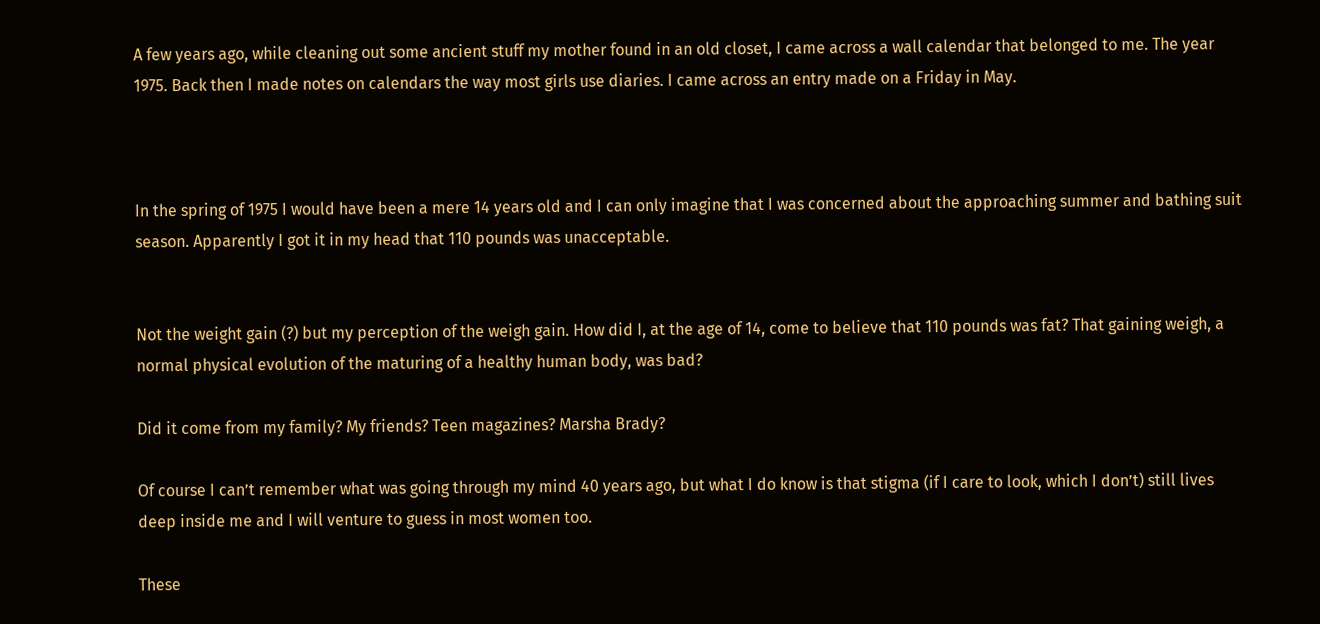A few years ago, while cleaning out some ancient stuff my mother found in an old closet, I came across a wall calendar that belonged to me. The year 1975. Back then I made notes on calendars the way most girls use diaries. I came across an entry made on a Friday in May.



In the spring of 1975 I would have been a mere 14 years old and I can only imagine that I was concerned about the approaching summer and bathing suit season. Apparently I got it in my head that 110 pounds was unacceptable.


Not the weight gain (?) but my perception of the weigh gain. How did I, at the age of 14, come to believe that 110 pounds was fat? That gaining weigh, a normal physical evolution of the maturing of a healthy human body, was bad?

Did it come from my family? My friends? Teen magazines? Marsha Brady?

Of course I can’t remember what was going through my mind 40 years ago, but what I do know is that stigma (if I care to look, which I don’t) still lives deep inside me and I will venture to guess in most women too.

These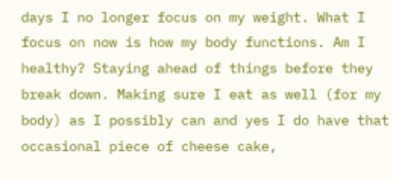days I no longer focus on my weight. What I focus on now is how my body functions. Am I healthy? Staying ahead of things before they break down. Making sure I eat as well (for my body) as I possibly can and yes I do have that occasional piece of cheese cake,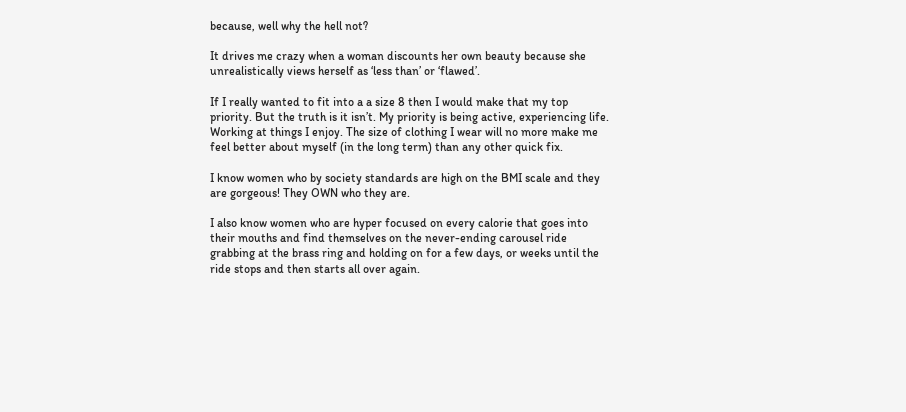because, well why the hell not?

It drives me crazy when a woman discounts her own beauty because she unrealistically views herself as ‘less than’ or ‘flawed’.

If I really wanted to fit into a a size 8 then I would make that my top priority. But the truth is it isn’t. My priority is being active, experiencing life. Working at things I enjoy. The size of clothing I wear will no more make me feel better about myself (in the long term) than any other quick fix.

I know women who by society standards are high on the BMI scale and they are gorgeous! They OWN who they are.

I also know women who are hyper focused on every calorie that goes into their mouths and find themselves on the never-ending carousel ride grabbing at the brass ring and holding on for a few days, or weeks until the ride stops and then starts all over again.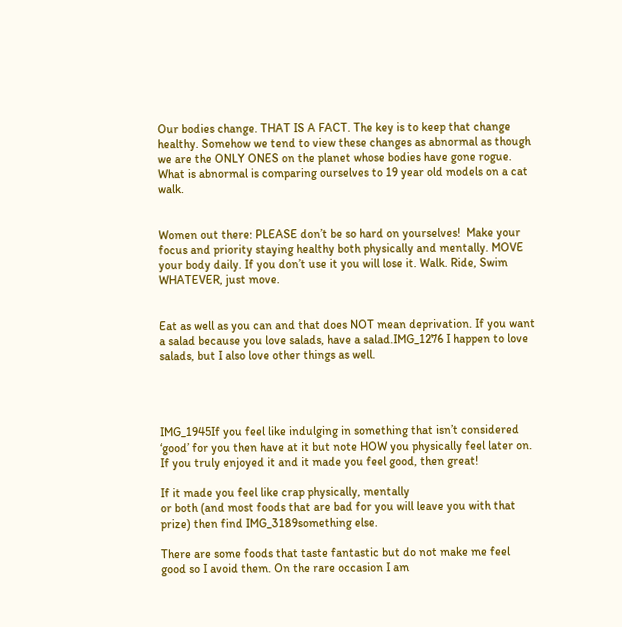Our bodies change. THAT IS A FACT. The key is to keep that change healthy. Somehow we tend to view these changes as abnormal as though we are the ONLY ONES on the planet whose bodies have gone rogue. What is abnormal is comparing ourselves to 19 year old models on a cat walk.


Women out there: PLEASE don’t be so hard on yourselves!  Make your focus and priority staying healthy both physically and mentally. MOVE your body daily. If you don’t use it you will lose it. Walk. Ride, Swim WHATEVER, just move.


Eat as well as you can and that does NOT mean deprivation. If you want a salad because you love salads, have a salad.IMG_1276 I happen to love salads, but I also love other things as well.




IMG_1945If you feel like indulging in something that isn’t considered ‘good’ for you then have at it but note HOW you physically feel later on. If you truly enjoyed it and it made you feel good, then great!

If it made you feel like crap physically, mentally
or both (and most foods that are bad for you will leave you with that prize) then find IMG_3189something else.

There are some foods that taste fantastic but do not make me feel good so I avoid them. On the rare occasion I am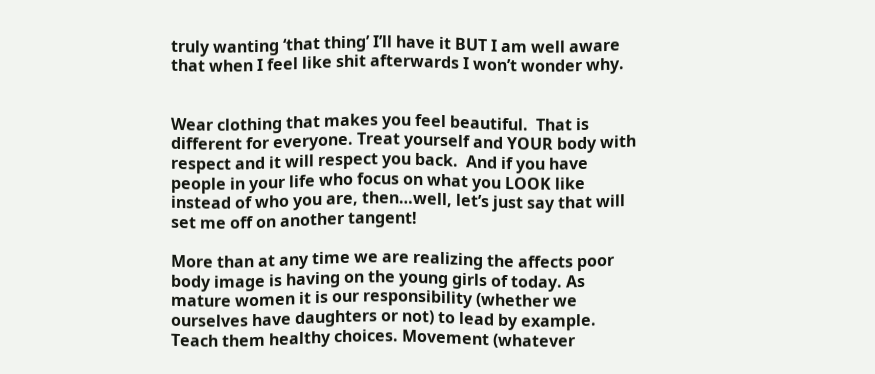truly wanting ‘that thing’ I’ll have it BUT I am well aware that when I feel like shit afterwards I won’t wonder why.


Wear clothing that makes you feel beautiful.  That is different for everyone. Treat yourself and YOUR body with respect and it will respect you back.  And if you have people in your life who focus on what you LOOK like instead of who you are, then…well, let’s just say that will set me off on another tangent!

More than at any time we are realizing the affects poor body image is having on the young girls of today. As mature women it is our responsibility (whether we ourselves have daughters or not) to lead by example. Teach them healthy choices. Movement (whatever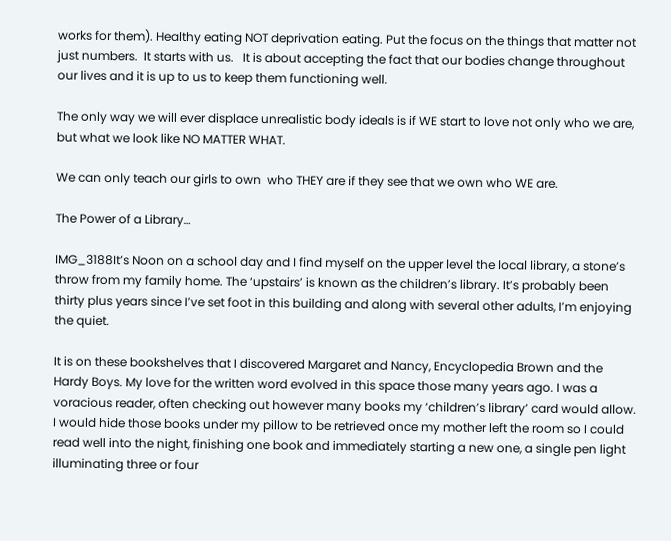works for them). Healthy eating NOT deprivation eating. Put the focus on the things that matter not just numbers.  It starts with us.   It is about accepting the fact that our bodies change throughout our lives and it is up to us to keep them functioning well.

The only way we will ever displace unrealistic body ideals is if WE start to love not only who we are, but what we look like NO MATTER WHAT.

We can only teach our girls to own  who THEY are if they see that we own who WE are.

The Power of a Library…

IMG_3188It’s Noon on a school day and I find myself on the upper level the local library, a stone’s throw from my family home. The ‘upstairs’ is known as the children’s library. It’s probably been thirty plus years since I’ve set foot in this building and along with several other adults, I’m enjoying the quiet.

It is on these bookshelves that I discovered Margaret and Nancy, Encyclopedia Brown and the Hardy Boys. My love for the written word evolved in this space those many years ago. I was a voracious reader, often checking out however many books my ‘children’s library’ card would allow. I would hide those books under my pillow to be retrieved once my mother left the room so I could read well into the night, finishing one book and immediately starting a new one, a single pen light illuminating three or four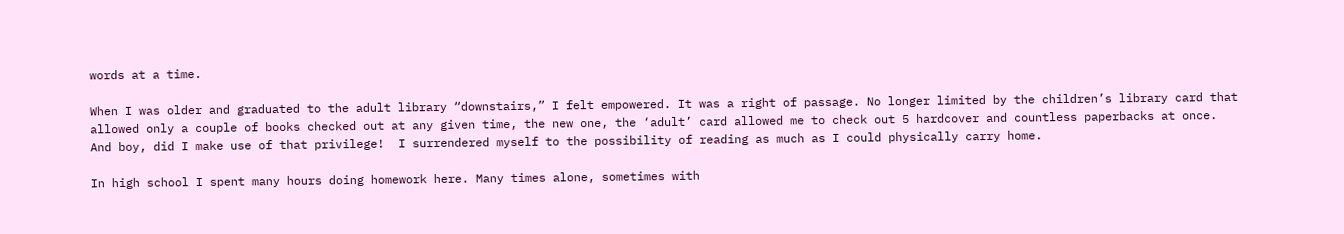words at a time.

When I was older and graduated to the adult library “downstairs,” I felt empowered. It was a right of passage. No longer limited by the children’s library card that allowed only a couple of books checked out at any given time, the new one, the ‘adult’ card allowed me to check out 5 hardcover and countless paperbacks at once.  And boy, did I make use of that privilege!  I surrendered myself to the possibility of reading as much as I could physically carry home.

In high school I spent many hours doing homework here. Many times alone, sometimes with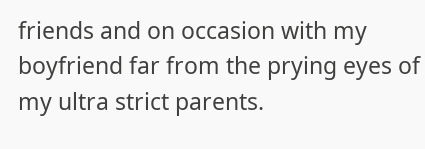friends and on occasion with my boyfriend far from the prying eyes of my ultra strict parents.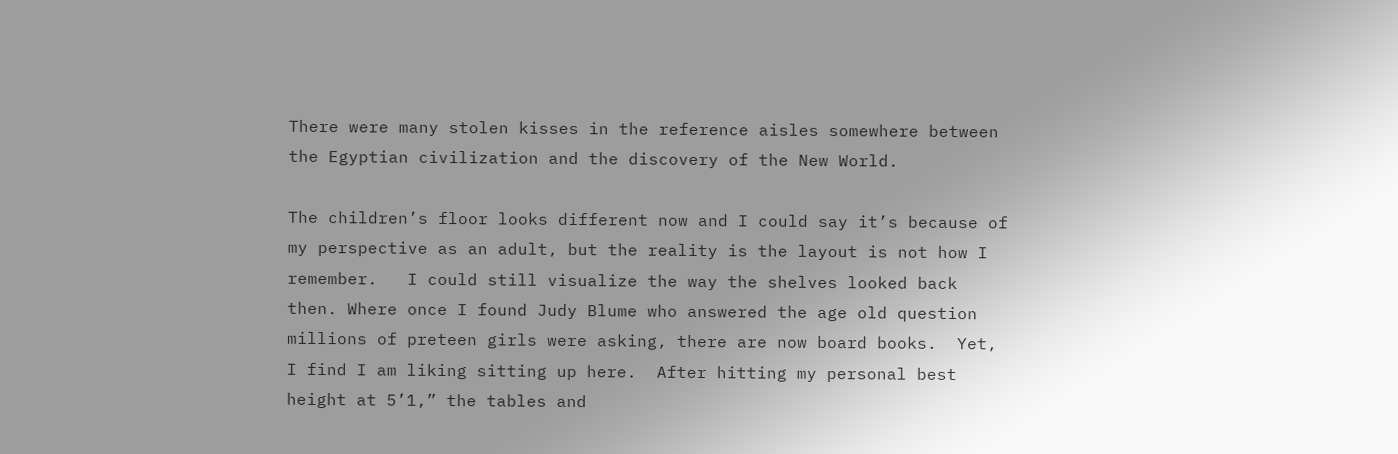There were many stolen kisses in the reference aisles somewhere between the Egyptian civilization and the discovery of the New World.

The children’s floor looks different now and I could say it’s because of my perspective as an adult, but the reality is the layout is not how I remember.   I could still visualize the way the shelves looked back then. Where once I found Judy Blume who answered the age old question millions of preteen girls were asking, there are now board books.  Yet, I find I am liking sitting up here.  After hitting my personal best height at 5’1,” the tables and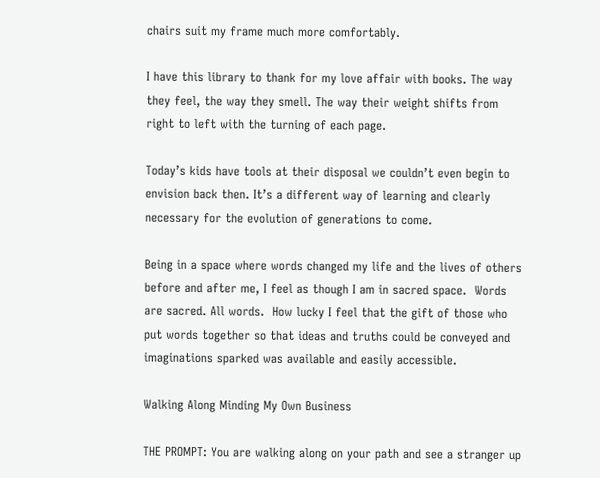chairs suit my frame much more comfortably.

I have this library to thank for my love affair with books. The way they feel, the way they smell. The way their weight shifts from right to left with the turning of each page.

Today’s kids have tools at their disposal we couldn’t even begin to envision back then. It’s a different way of learning and clearly necessary for the evolution of generations to come.

Being in a space where words changed my life and the lives of others before and after me, I feel as though I am in sacred space.  Words are sacred. All words.  How lucky I feel that the gift of those who put words together so that ideas and truths could be conveyed and imaginations sparked was available and easily accessible.

Walking Along Minding My Own Business

THE PROMPT: You are walking along on your path and see a stranger up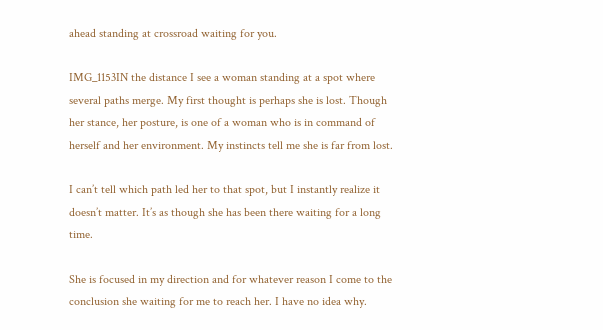ahead standing at crossroad waiting for you.

IMG_1153IN the distance I see a woman standing at a spot where several paths merge. My first thought is perhaps she is lost. Though her stance, her posture, is one of a woman who is in command of herself and her environment. My instincts tell me she is far from lost.

I can’t tell which path led her to that spot, but I instantly realize it doesn’t matter. It’s as though she has been there waiting for a long time.

She is focused in my direction and for whatever reason I come to the conclusion she waiting for me to reach her. I have no idea why.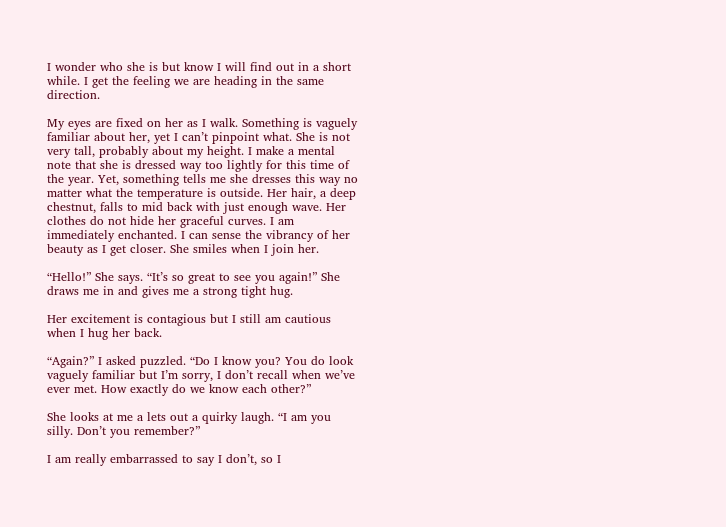I wonder who she is but know I will find out in a short while. I get the feeling we are heading in the same direction.

My eyes are fixed on her as I walk. Something is vaguely familiar about her, yet I can’t pinpoint what. She is not very tall, probably about my height. I make a mental note that she is dressed way too lightly for this time of the year. Yet, something tells me she dresses this way no matter what the temperature is outside. Her hair, a deep chestnut, falls to mid back with just enough wave. Her clothes do not hide her graceful curves. I am immediately enchanted. I can sense the vibrancy of her beauty as I get closer. She smiles when I join her.

“Hello!” She says. “It’s so great to see you again!” She draws me in and gives me a strong tight hug.

Her excitement is contagious but I still am cautious when I hug her back.

“Again?” I asked puzzled. “Do I know you? You do look vaguely familiar but I’m sorry, I don’t recall when we’ve ever met. How exactly do we know each other?”

She looks at me a lets out a quirky laugh. “I am you silly. Don’t you remember?”

I am really embarrassed to say I don’t, so I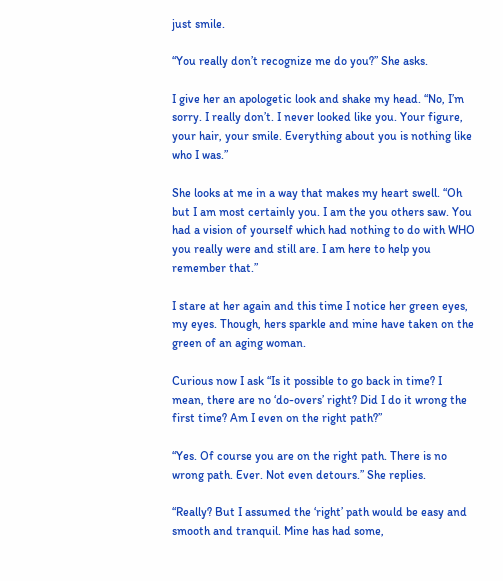just smile.

“You really don’t recognize me do you?” She asks.

I give her an apologetic look and shake my head. “No, I’m sorry. I really don’t. I never looked like you. Your figure, your hair, your smile. Everything about you is nothing like who I was.”

She looks at me in a way that makes my heart swell. “Oh but I am most certainly you. I am the you others saw. You had a vision of yourself which had nothing to do with WHO you really were and still are. I am here to help you remember that.”

I stare at her again and this time I notice her green eyes, my eyes. Though, hers sparkle and mine have taken on the green of an aging woman.

Curious now I ask “Is it possible to go back in time? I mean, there are no ‘do-overs’ right? Did I do it wrong the first time? Am I even on the right path?”

“Yes. Of course you are on the right path. There is no wrong path. Ever. Not even detours.” She replies.

“Really? But I assumed the ‘right’ path would be easy and smooth and tranquil. Mine has had some,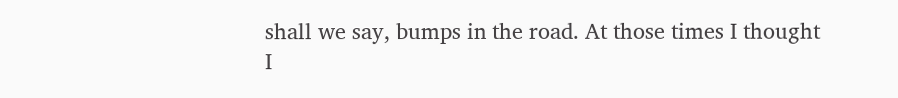shall we say, bumps in the road. At those times I thought I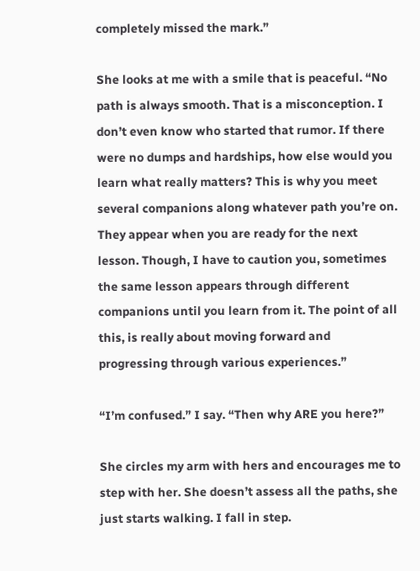completely missed the mark.”

She looks at me with a smile that is peaceful. “No path is always smooth. That is a misconception. I don’t even know who started that rumor. If there were no dumps and hardships, how else would you learn what really matters? This is why you meet several companions along whatever path you’re on. They appear when you are ready for the next lesson. Though, I have to caution you, sometimes the same lesson appears through different companions until you learn from it. The point of all this, is really about moving forward and progressing through various experiences.”

“I’m confused.” I say. “Then why ARE you here?”

She circles my arm with hers and encourages me to step with her. She doesn’t assess all the paths, she just starts walking. I fall in step.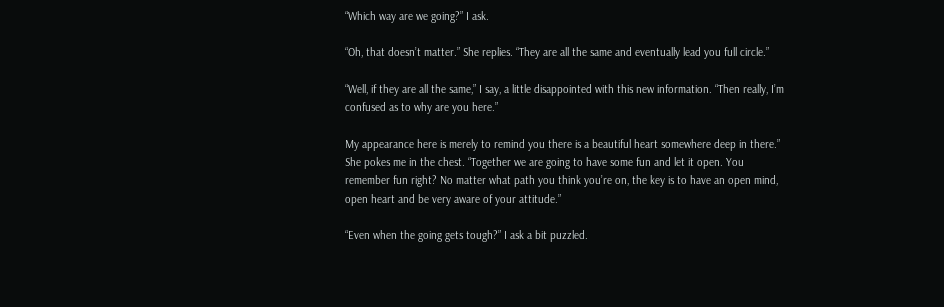“Which way are we going?” I ask.

“Oh, that doesn’t matter.” She replies. “They are all the same and eventually lead you full circle.”

“Well, if they are all the same,” I say, a little disappointed with this new information. “Then really, I’m confused as to why are you here.”

My appearance here is merely to remind you there is a beautiful heart somewhere deep in there.” She pokes me in the chest. “Together we are going to have some fun and let it open. You remember fun right? No matter what path you think you’re on, the key is to have an open mind, open heart and be very aware of your attitude.”

“Even when the going gets tough?” I ask a bit puzzled.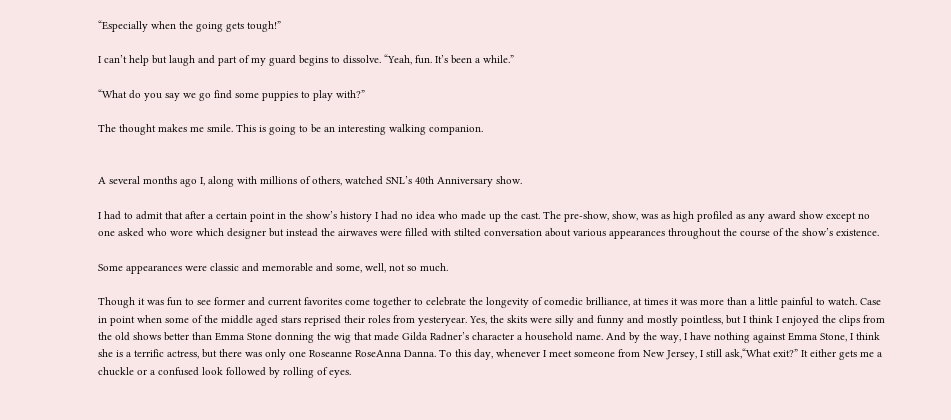“Especially when the going gets tough!”

I can’t help but laugh and part of my guard begins to dissolve. “Yeah, fun. It’s been a while.”

“What do you say we go find some puppies to play with?”

The thought makes me smile. This is going to be an interesting walking companion.


A several months ago I, along with millions of others, watched SNL’s 40th Anniversary show.

I had to admit that after a certain point in the show’s history I had no idea who made up the cast. The pre-show, show, was as high profiled as any award show except no one asked who wore which designer but instead the airwaves were filled with stilted conversation about various appearances throughout the course of the show’s existence.

Some appearances were classic and memorable and some, well, not so much.

Though it was fun to see former and current favorites come together to celebrate the longevity of comedic brilliance, at times it was more than a little painful to watch. Case in point when some of the middle aged stars reprised their roles from yesteryear. Yes, the skits were silly and funny and mostly pointless, but I think I enjoyed the clips from the old shows better than Emma Stone donning the wig that made Gilda Radner’s character a household name. And by the way, I have nothing against Emma Stone, I think she is a terrific actress, but there was only one Roseanne RoseAnna Danna. To this day, whenever I meet someone from New Jersey, I still ask,“What exit?” It either gets me a chuckle or a confused look followed by rolling of eyes.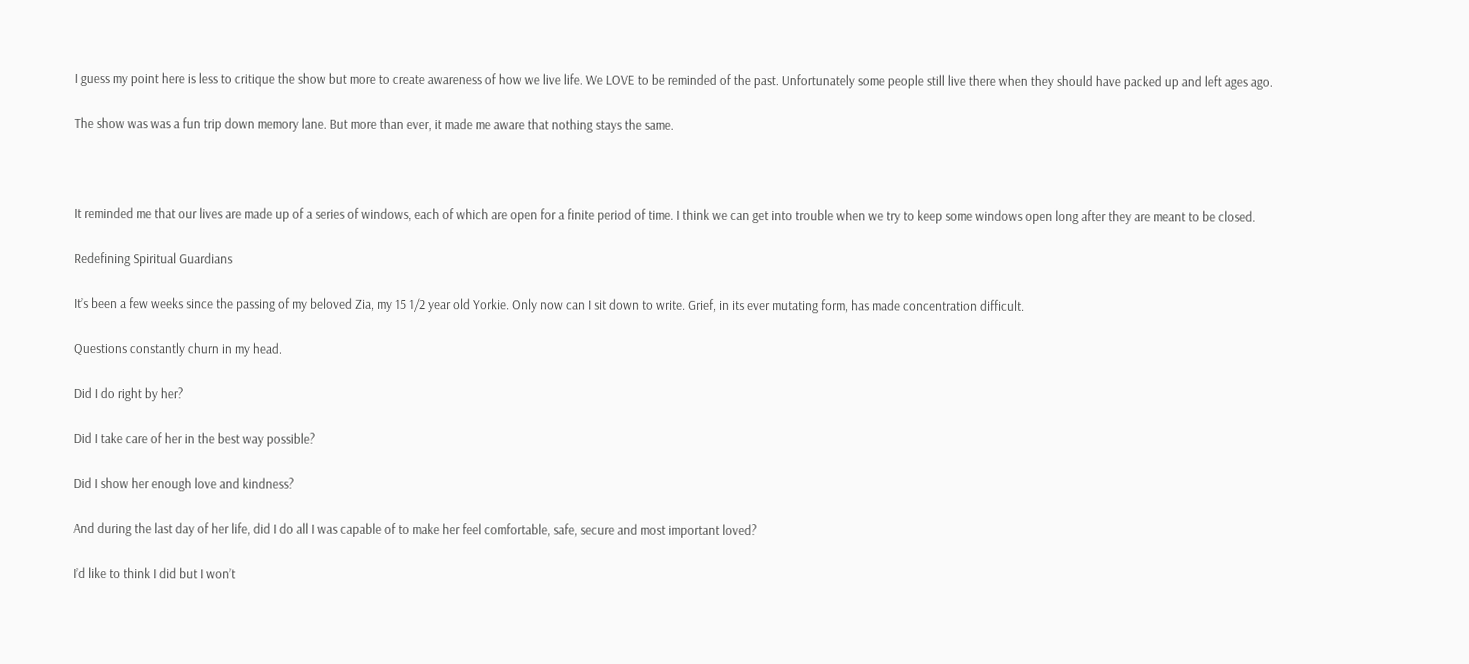I guess my point here is less to critique the show but more to create awareness of how we live life. We LOVE to be reminded of the past. Unfortunately some people still live there when they should have packed up and left ages ago.

The show was was a fun trip down memory lane. But more than ever, it made me aware that nothing stays the same.



It reminded me that our lives are made up of a series of windows, each of which are open for a finite period of time. I think we can get into trouble when we try to keep some windows open long after they are meant to be closed.

Redefining Spiritual Guardians

It’s been a few weeks since the passing of my beloved Zia, my 15 1/2 year old Yorkie. Only now can I sit down to write. Grief, in its ever mutating form, has made concentration difficult.

Questions constantly churn in my head.

Did I do right by her?

Did I take care of her in the best way possible?

Did I show her enough love and kindness?

And during the last day of her life, did I do all I was capable of to make her feel comfortable, safe, secure and most important loved?

I’d like to think I did but I won’t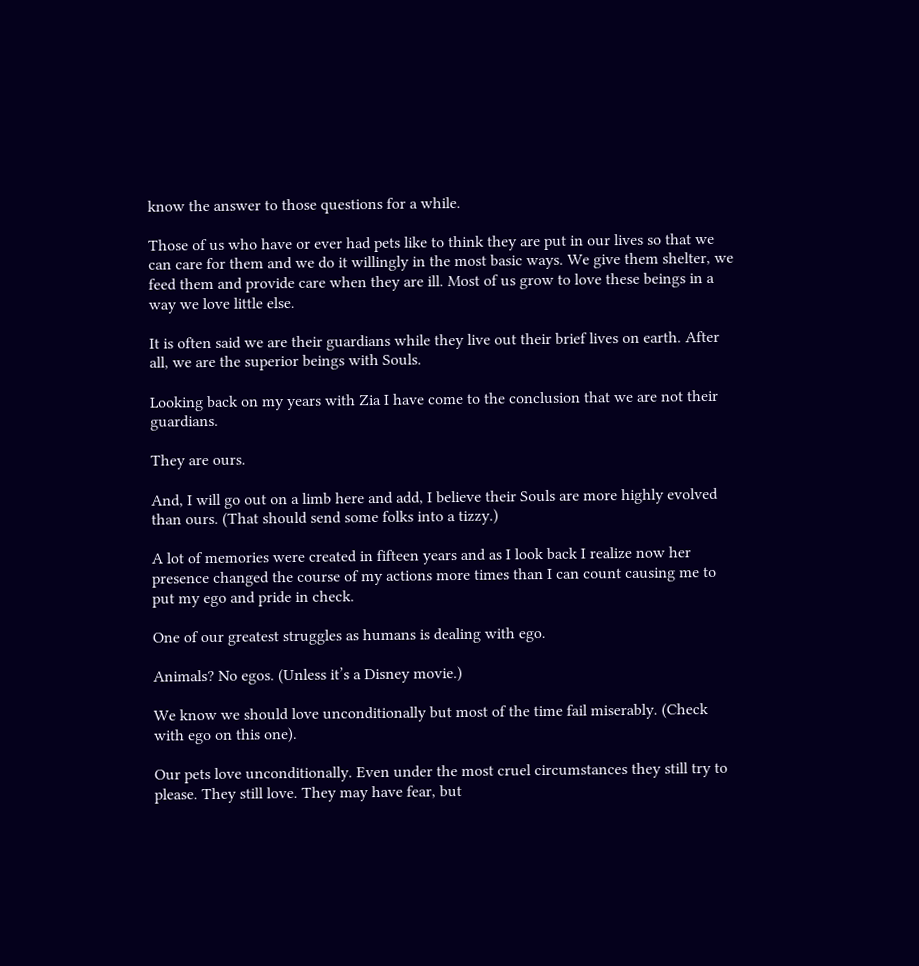know the answer to those questions for a while.

Those of us who have or ever had pets like to think they are put in our lives so that we can care for them and we do it willingly in the most basic ways. We give them shelter, we feed them and provide care when they are ill. Most of us grow to love these beings in a way we love little else.

It is often said we are their guardians while they live out their brief lives on earth. After all, we are the superior beings with Souls.

Looking back on my years with Zia I have come to the conclusion that we are not their guardians.

They are ours.

And, I will go out on a limb here and add, I believe their Souls are more highly evolved than ours. (That should send some folks into a tizzy.)

A lot of memories were created in fifteen years and as I look back I realize now her presence changed the course of my actions more times than I can count causing me to put my ego and pride in check.

One of our greatest struggles as humans is dealing with ego.

Animals? No egos. (Unless it’s a Disney movie.)

We know we should love unconditionally but most of the time fail miserably. (Check with ego on this one).

Our pets love unconditionally. Even under the most cruel circumstances they still try to please. They still love. They may have fear, but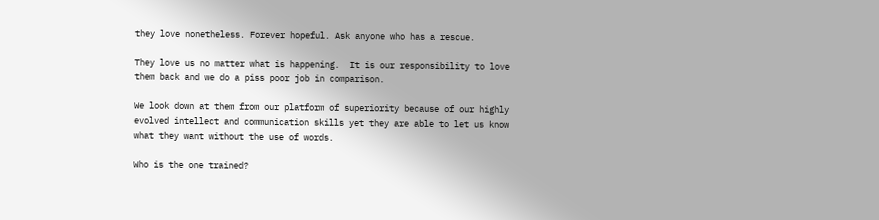they love nonetheless. Forever hopeful. Ask anyone who has a rescue.

They love us no matter what is happening.  It is our responsibility to love them back and we do a piss poor job in comparison.

We look down at them from our platform of superiority because of our highly evolved intellect and communication skills yet they are able to let us know what they want without the use of words.

Who is the one trained?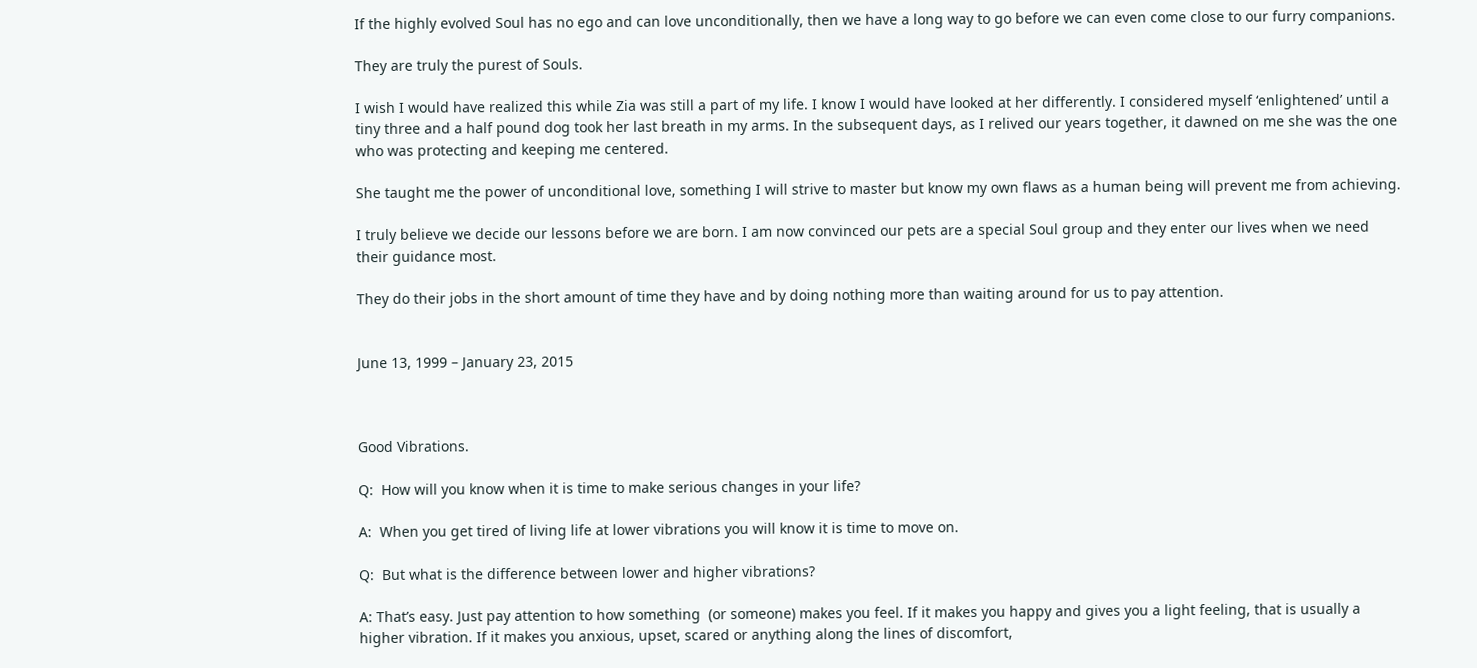If the highly evolved Soul has no ego and can love unconditionally, then we have a long way to go before we can even come close to our furry companions.

They are truly the purest of Souls.

I wish I would have realized this while Zia was still a part of my life. I know I would have looked at her differently. I considered myself ‘enlightened’ until a tiny three and a half pound dog took her last breath in my arms. In the subsequent days, as I relived our years together, it dawned on me she was the one who was protecting and keeping me centered.

She taught me the power of unconditional love, something I will strive to master but know my own flaws as a human being will prevent me from achieving.

I truly believe we decide our lessons before we are born. I am now convinced our pets are a special Soul group and they enter our lives when we need their guidance most.

They do their jobs in the short amount of time they have and by doing nothing more than waiting around for us to pay attention.


June 13, 1999 – January 23, 2015



Good Vibrations.

Q:  How will you know when it is time to make serious changes in your life?

A:  When you get tired of living life at lower vibrations you will know it is time to move on.

Q:  But what is the difference between lower and higher vibrations?

A: That’s easy. Just pay attention to how something  (or someone) makes you feel. If it makes you happy and gives you a light feeling, that is usually a higher vibration. If it makes you anxious, upset, scared or anything along the lines of discomfort,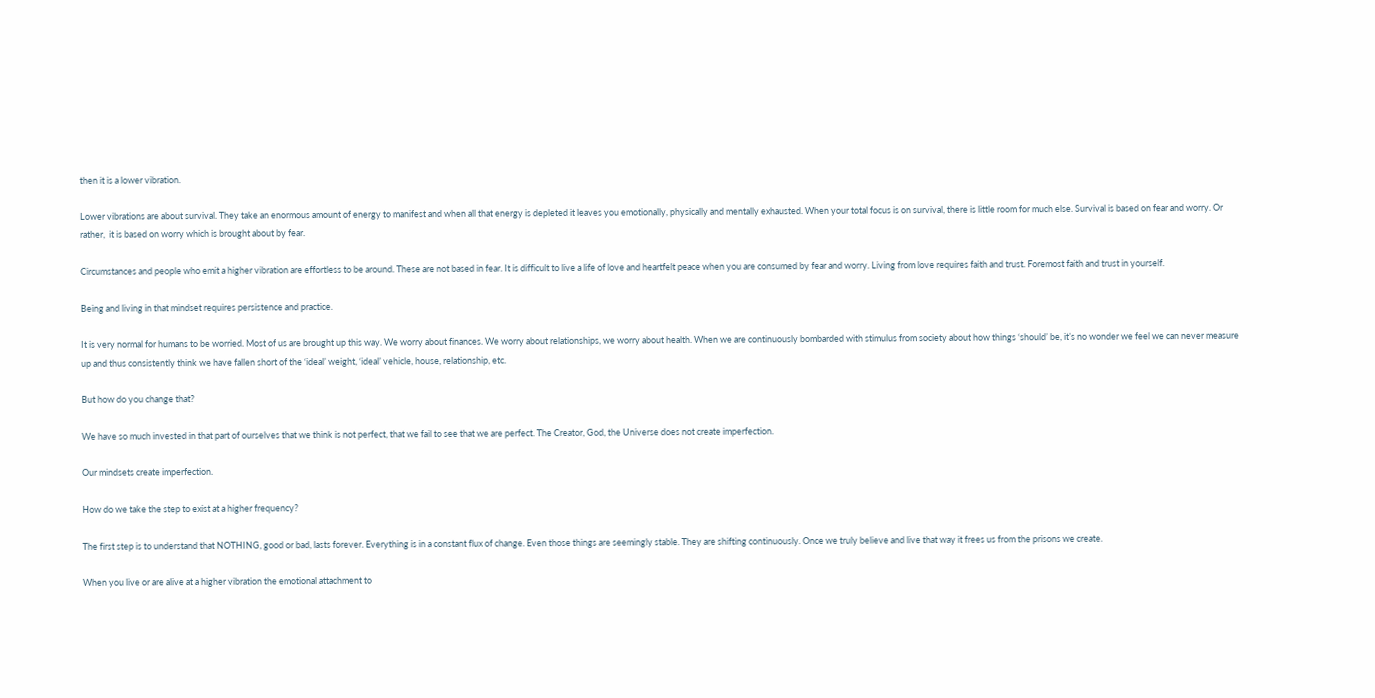then it is a lower vibration.

Lower vibrations are about survival. They take an enormous amount of energy to manifest and when all that energy is depleted it leaves you emotionally, physically and mentally exhausted. When your total focus is on survival, there is little room for much else. Survival is based on fear and worry. Or rather,  it is based on worry which is brought about by fear.

Circumstances and people who emit a higher vibration are effortless to be around. These are not based in fear. It is difficult to live a life of love and heartfelt peace when you are consumed by fear and worry. Living from love requires faith and trust. Foremost faith and trust in yourself.

Being and living in that mindset requires persistence and practice.

It is very normal for humans to be worried. Most of us are brought up this way. We worry about finances. We worry about relationships, we worry about health. When we are continuously bombarded with stimulus from society about how things ‘should’ be, it’s no wonder we feel we can never measure up and thus consistently think we have fallen short of the ‘ideal’ weight, ‘ideal’ vehicle, house, relationship, etc.

But how do you change that?

We have so much invested in that part of ourselves that we think is not perfect, that we fail to see that we are perfect. The Creator, God, the Universe does not create imperfection.

Our mindsets create imperfection.

How do we take the step to exist at a higher frequency?

The first step is to understand that NOTHING, good or bad, lasts forever. Everything is in a constant flux of change. Even those things are seemingly stable. They are shifting continuously. Once we truly believe and live that way it frees us from the prisons we create.

When you live or are alive at a higher vibration the emotional attachment to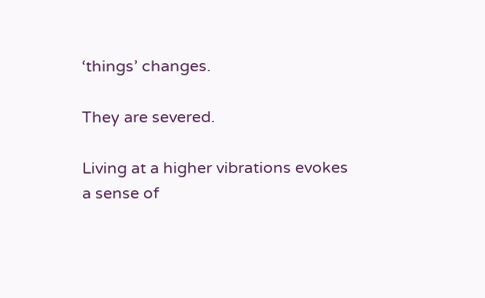‘things’ changes.

They are severed.

Living at a higher vibrations evokes a sense of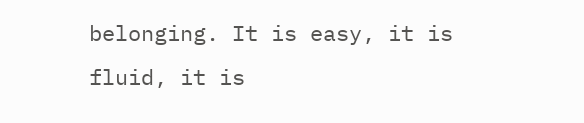belonging. It is easy, it is fluid, it is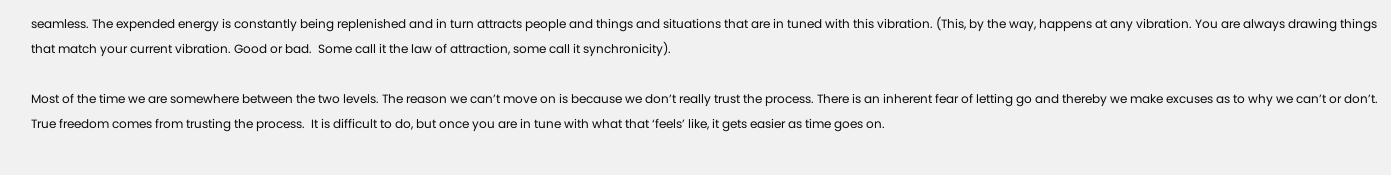seamless. The expended energy is constantly being replenished and in turn attracts people and things and situations that are in tuned with this vibration. (This, by the way, happens at any vibration. You are always drawing things that match your current vibration. Good or bad.  Some call it the law of attraction, some call it synchronicity).

Most of the time we are somewhere between the two levels. The reason we can’t move on is because we don’t really trust the process. There is an inherent fear of letting go and thereby we make excuses as to why we can’t or don’t. True freedom comes from trusting the process.  It is difficult to do, but once you are in tune with what that ‘feels’ like, it gets easier as time goes on.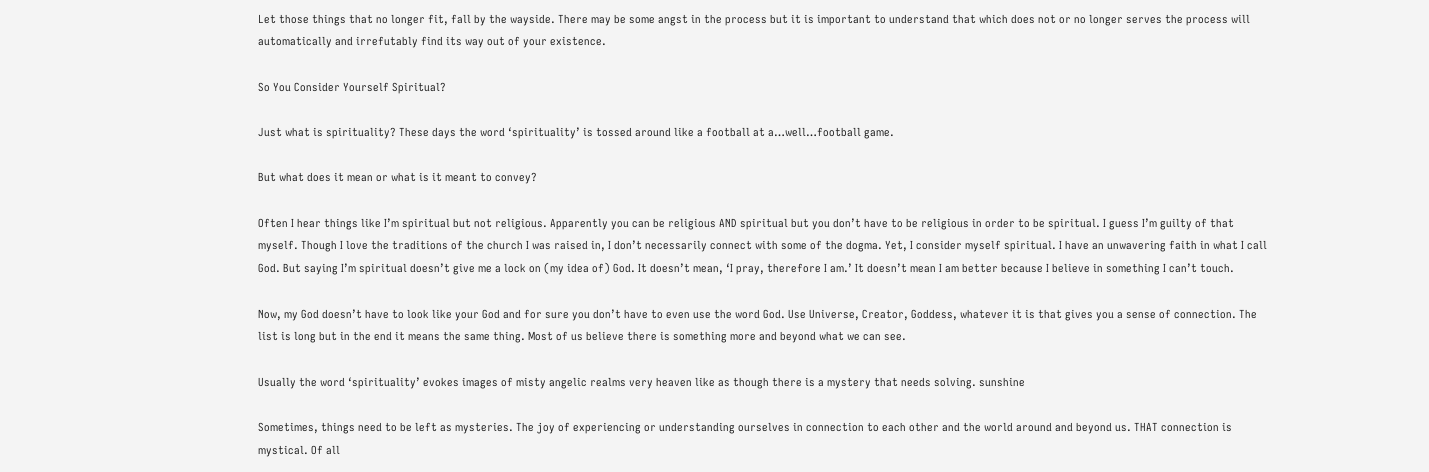Let those things that no longer fit, fall by the wayside. There may be some angst in the process but it is important to understand that which does not or no longer serves the process will automatically and irrefutably find its way out of your existence.

So You Consider Yourself Spiritual?

Just what is spirituality? These days the word ‘spirituality’ is tossed around like a football at a…well…football game.

But what does it mean or what is it meant to convey?

Often I hear things like I’m spiritual but not religious. Apparently you can be religious AND spiritual but you don’t have to be religious in order to be spiritual. I guess I’m guilty of that myself. Though I love the traditions of the church I was raised in, I don’t necessarily connect with some of the dogma. Yet, I consider myself spiritual. I have an unwavering faith in what I call God. But saying I’m spiritual doesn’t give me a lock on (my idea of) God. It doesn’t mean, ‘I pray, therefore I am.’ It doesn’t mean I am better because I believe in something I can’t touch.

Now, my God doesn’t have to look like your God and for sure you don’t have to even use the word God. Use Universe, Creator, Goddess, whatever it is that gives you a sense of connection. The list is long but in the end it means the same thing. Most of us believe there is something more and beyond what we can see.

Usually the word ‘spirituality’ evokes images of misty angelic realms very heaven like as though there is a mystery that needs solving. sunshine

Sometimes, things need to be left as mysteries. The joy of experiencing or understanding ourselves in connection to each other and the world around and beyond us. THAT connection is mystical. Of all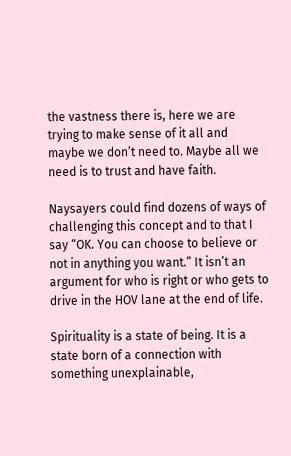the vastness there is, here we are trying to make sense of it all and maybe we don’t need to. Maybe all we need is to trust and have faith.

Naysayers could find dozens of ways of challenging this concept and to that I say “OK. You can choose to believe or not in anything you want.” It isn’t an argument for who is right or who gets to drive in the HOV lane at the end of life.

Spirituality is a state of being. It is a state born of a connection with something unexplainable,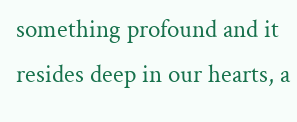something profound and it resides deep in our hearts, a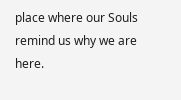place where our Souls remind us why we are here.